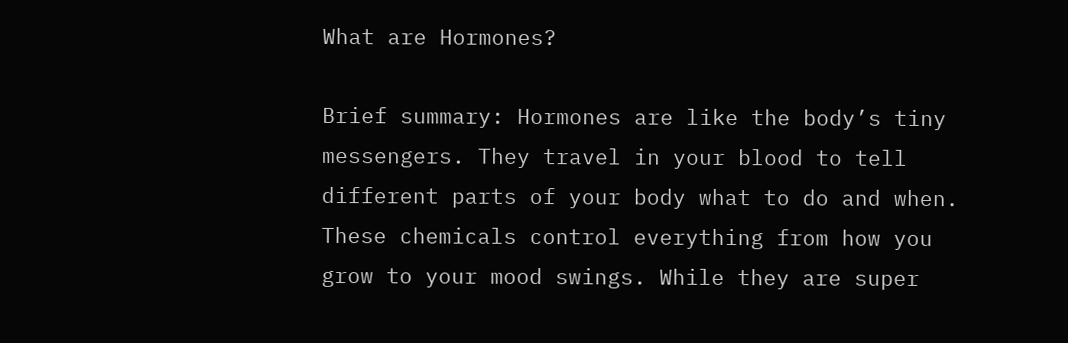What are Hormones?

Brief summary: Hormones are like the body’s tiny messengers. They travel in your blood to tell different parts of your body what to do and when. These chemicals control everything from how you grow to your mood swings. While they are super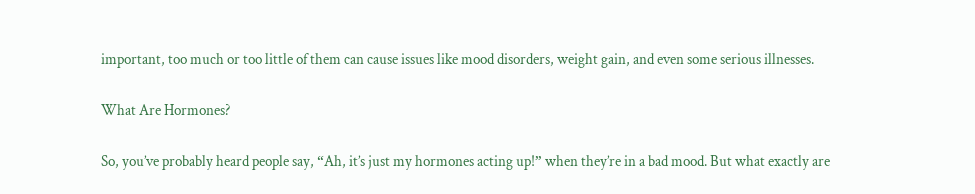important, too much or too little of them can cause issues like mood disorders, weight gain, and even some serious illnesses.

What Are Hormones?

So, you’ve probably heard people say, “Ah, it’s just my hormones acting up!” when they’re in a bad mood. But what exactly are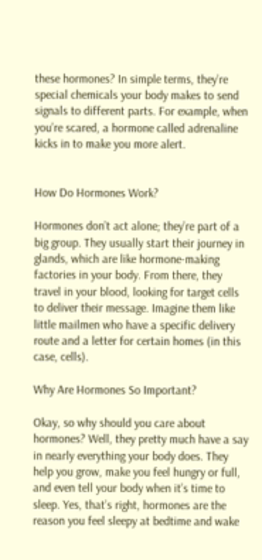these hormones? In simple terms, they’re special chemicals your body makes to send signals to different parts. For example, when you’re scared, a hormone called adrenaline kicks in to make you more alert.


How Do Hormones Work?

Hormones don’t act alone; they’re part of a big group. They usually start their journey in glands, which are like hormone-making factories in your body. From there, they travel in your blood, looking for target cells to deliver their message. Imagine them like little mailmen who have a specific delivery route and a letter for certain homes (in this case, cells).

Why Are Hormones So Important?

Okay, so why should you care about hormones? Well, they pretty much have a say in nearly everything your body does. They help you grow, make you feel hungry or full, and even tell your body when it’s time to sleep. Yes, that’s right, hormones are the reason you feel sleepy at bedtime and wake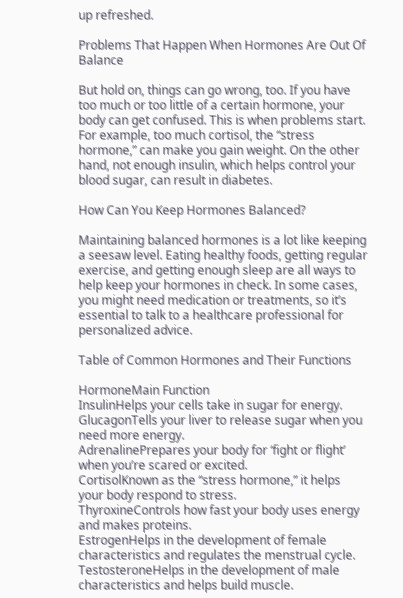up refreshed.

Problems That Happen When Hormones Are Out Of Balance

But hold on, things can go wrong, too. If you have too much or too little of a certain hormone, your body can get confused. This is when problems start. For example, too much cortisol, the “stress hormone,” can make you gain weight. On the other hand, not enough insulin, which helps control your blood sugar, can result in diabetes.

How Can You Keep Hormones Balanced?

Maintaining balanced hormones is a lot like keeping a seesaw level. Eating healthy foods, getting regular exercise, and getting enough sleep are all ways to help keep your hormones in check. In some cases, you might need medication or treatments, so it’s essential to talk to a healthcare professional for personalized advice.

Table of Common Hormones and Their Functions

HormoneMain Function
InsulinHelps your cells take in sugar for energy.
GlucagonTells your liver to release sugar when you need more energy.
AdrenalinePrepares your body for ‘fight or flight’ when you’re scared or excited.
CortisolKnown as the “stress hormone,” it helps your body respond to stress.
ThyroxineControls how fast your body uses energy and makes proteins.
EstrogenHelps in the development of female characteristics and regulates the menstrual cycle.
TestosteroneHelps in the development of male characteristics and helps build muscle.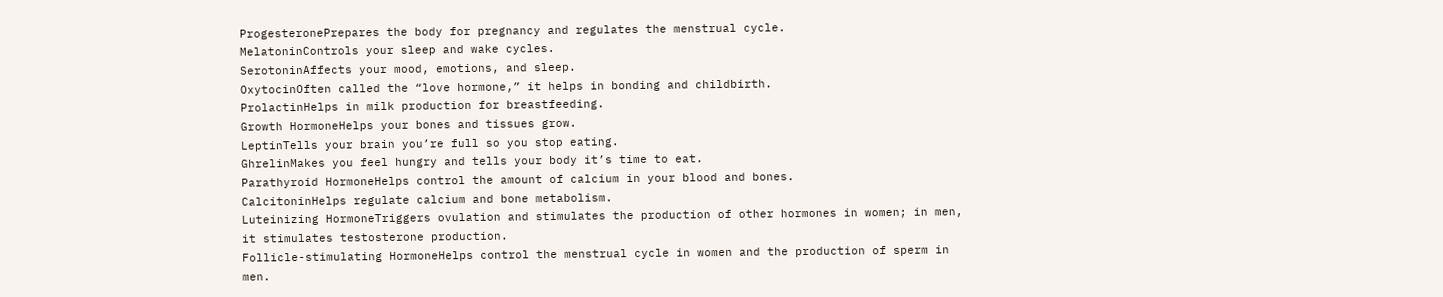ProgesteronePrepares the body for pregnancy and regulates the menstrual cycle.
MelatoninControls your sleep and wake cycles.
SerotoninAffects your mood, emotions, and sleep.
OxytocinOften called the “love hormone,” it helps in bonding and childbirth.
ProlactinHelps in milk production for breastfeeding.
Growth HormoneHelps your bones and tissues grow.
LeptinTells your brain you’re full so you stop eating.
GhrelinMakes you feel hungry and tells your body it’s time to eat.
Parathyroid HormoneHelps control the amount of calcium in your blood and bones.
CalcitoninHelps regulate calcium and bone metabolism.
Luteinizing HormoneTriggers ovulation and stimulates the production of other hormones in women; in men, it stimulates testosterone production.
Follicle-stimulating HormoneHelps control the menstrual cycle in women and the production of sperm in men.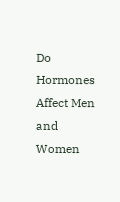Do Hormones Affect Men and Women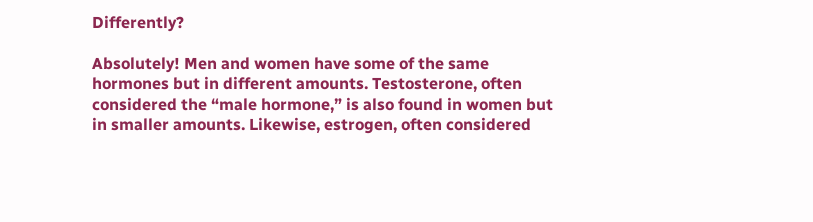Differently?

Absolutely! Men and women have some of the same hormones but in different amounts. Testosterone, often considered the “male hormone,” is also found in women but in smaller amounts. Likewise, estrogen, often considered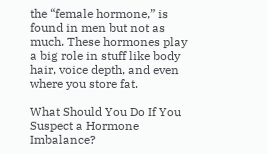the “female hormone,” is found in men but not as much. These hormones play a big role in stuff like body hair, voice depth, and even where you store fat.

What Should You Do If You Suspect a Hormone Imbalance?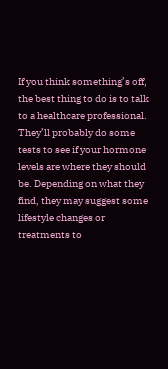If you think something’s off, the best thing to do is to talk to a healthcare professional. They’ll probably do some tests to see if your hormone levels are where they should be. Depending on what they find, they may suggest some lifestyle changes or treatments to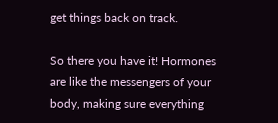get things back on track.

So there you have it! Hormones are like the messengers of your body, making sure everything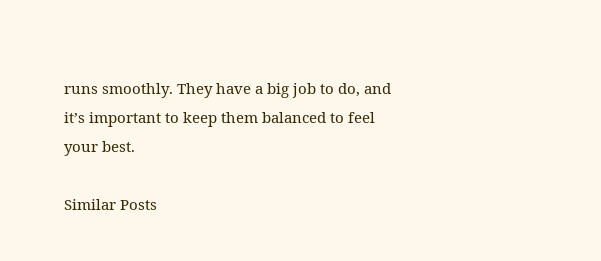runs smoothly. They have a big job to do, and it’s important to keep them balanced to feel your best.

Similar Posts